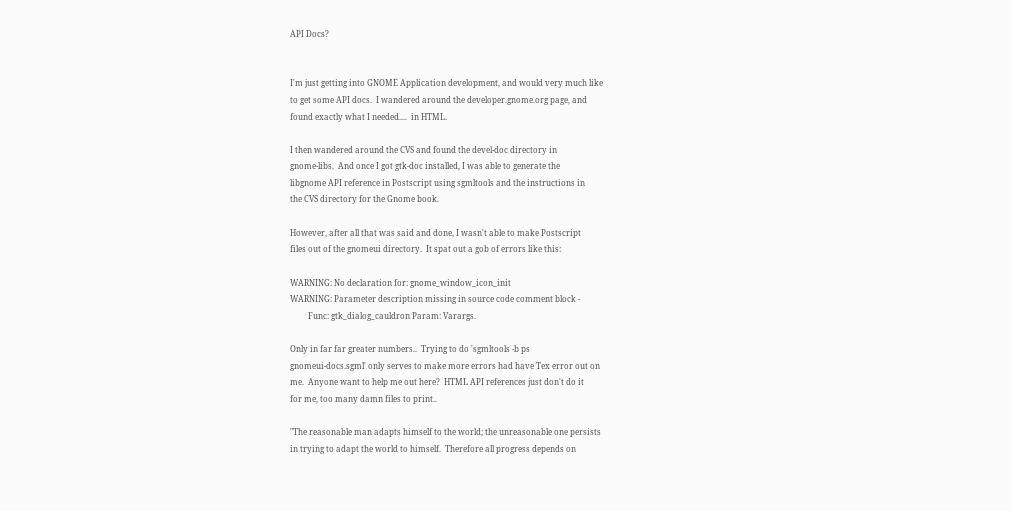API Docs?


I'm just getting into GNOME Application development, and would very much like
to get some API docs.  I wandered around the developer.gnome.org page, and
found exactly what I needed....  in HTML.

I then wandered around the CVS and found the devel-doc directory in
gnome-libs.  And once I got gtk-doc installed, I was able to generate the
libgnome API reference in Postscript using sgmltools and the instructions in
the CVS directory for the Gnome book.

However, after all that was said and done, I wasn't able to make Postscript
files out of the gnomeui directory.  It spat out a gob of errors like this:

WARNING: No declaration for: gnome_window_icon_init
WARNING: Parameter description missing in source code comment block -
         Func: gtk_dialog_cauldron Param: Varargs.

Only in far far greater numbers..  Trying to do 'sgmltools -b ps
gnomeui-docs.sgml' only serves to make more errors had have Tex error out on
me.  Anyone want to help me out here?  HTML API references just don't do it
for me, too many damn files to print..

"The reasonable man adapts himself to the world; the unreasonable one persists
in trying to adapt the world to himself.  Therefore all progress depends on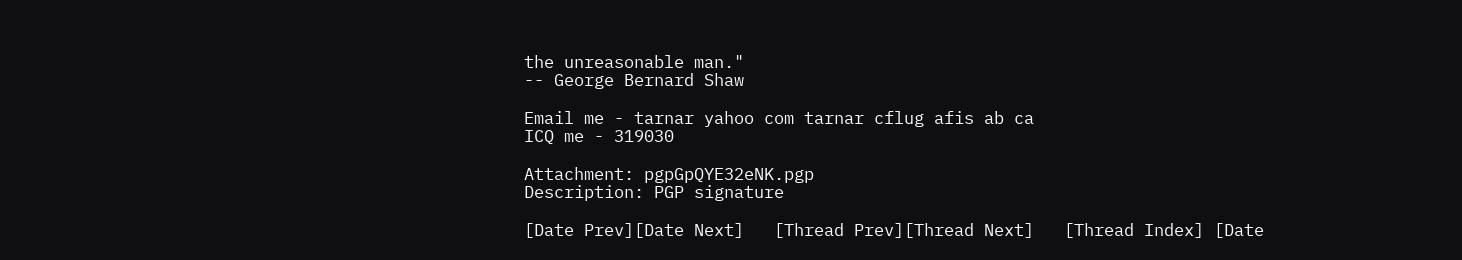the unreasonable man."
-- George Bernard Shaw

Email me - tarnar yahoo com tarnar cflug afis ab ca
ICQ me - 319030

Attachment: pgpGpQYE32eNK.pgp
Description: PGP signature

[Date Prev][Date Next]   [Thread Prev][Thread Next]   [Thread Index] [Date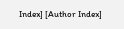Index] [Author Index]